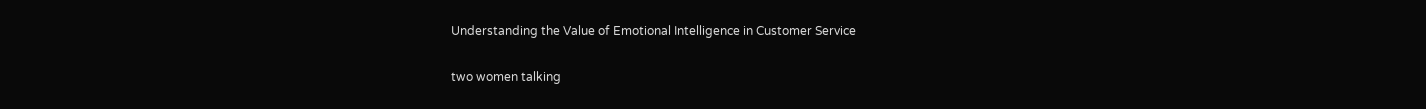Understanding the Value of Emotional Intelligence in Customer Service

two women talking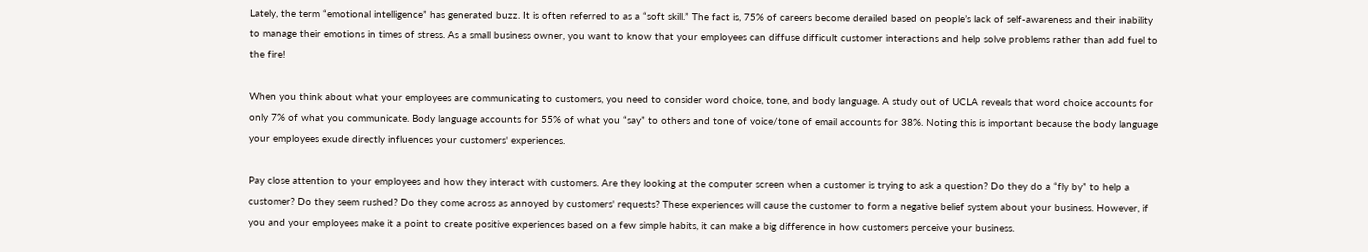Lately, the term “emotional intelligence” has generated buzz. It is often referred to as a “soft skill.” The fact is, 75% of careers become derailed based on people’s lack of self-awareness and their inability to manage their emotions in times of stress. As a small business owner, you want to know that your employees can diffuse difficult customer interactions and help solve problems rather than add fuel to the fire!

When you think about what your employees are communicating to customers, you need to consider word choice, tone, and body language. A study out of UCLA reveals that word choice accounts for only 7% of what you communicate. Body language accounts for 55% of what you “say” to others and tone of voice/tone of email accounts for 38%. Noting this is important because the body language your employees exude directly influences your customers' experiences.

Pay close attention to your employees and how they interact with customers. Are they looking at the computer screen when a customer is trying to ask a question? Do they do a “fly by” to help a customer? Do they seem rushed? Do they come across as annoyed by customers' requests? These experiences will cause the customer to form a negative belief system about your business. However, if you and your employees make it a point to create positive experiences based on a few simple habits, it can make a big difference in how customers perceive your business.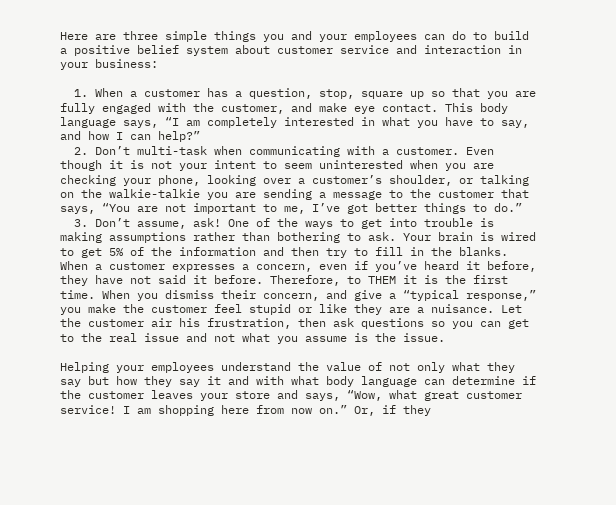Here are three simple things you and your employees can do to build a positive belief system about customer service and interaction in your business:

  1. When a customer has a question, stop, square up so that you are fully engaged with the customer, and make eye contact. This body language says, “I am completely interested in what you have to say, and how I can help?”
  2. Don’t multi-task when communicating with a customer. Even though it is not your intent to seem uninterested when you are checking your phone, looking over a customer’s shoulder, or talking on the walkie-talkie you are sending a message to the customer that says, “You are not important to me, I’ve got better things to do.”
  3. Don’t assume, ask! One of the ways to get into trouble is making assumptions rather than bothering to ask. Your brain is wired to get 5% of the information and then try to fill in the blanks. When a customer expresses a concern, even if you’ve heard it before, they have not said it before. Therefore, to THEM it is the first time. When you dismiss their concern, and give a “typical response,” you make the customer feel stupid or like they are a nuisance. Let the customer air his frustration, then ask questions so you can get to the real issue and not what you assume is the issue.

Helping your employees understand the value of not only what they say but how they say it and with what body language can determine if the customer leaves your store and says, “Wow, what great customer service! I am shopping here from now on.” Or, if they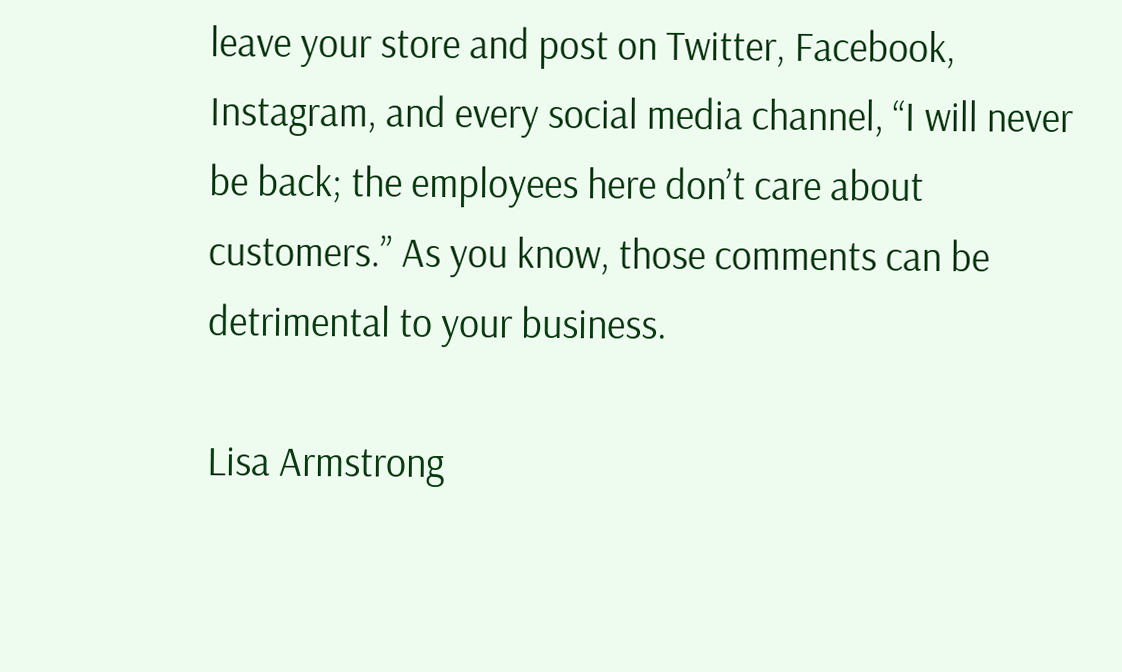leave your store and post on Twitter, Facebook, Instagram, and every social media channel, “I will never be back; the employees here don’t care about customers.” As you know, those comments can be detrimental to your business.

Lisa Armstrong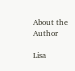About the Author

Lisa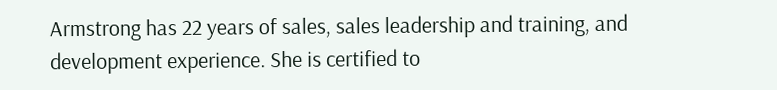Armstrong has 22 years of sales, sales leadership and training, and development experience. She is certified to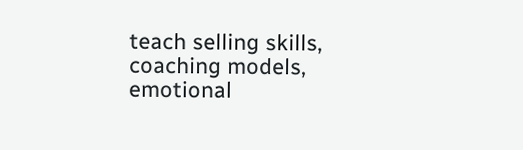teach selling skills, coaching models, emotional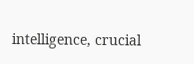intelligence, crucial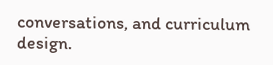conversations, and curriculum design.